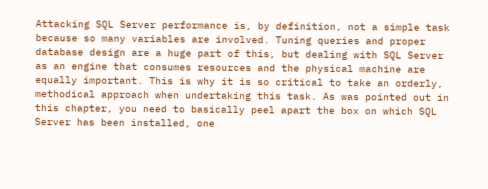Attacking SQL Server performance is, by definition, not a simple task because so many variables are involved. Tuning queries and proper database design are a huge part of this, but dealing with SQL Server as an engine that consumes resources and the physical machine are equally important. This is why it is so critical to take an orderly, methodical approach when undertaking this task. As was pointed out in this chapter, you need to basically peel apart the box on which SQL Server has been installed, one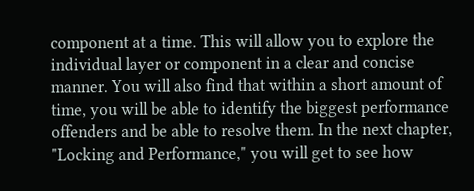component at a time. This will allow you to explore the individual layer or component in a clear and concise manner. You will also find that within a short amount of time, you will be able to identify the biggest performance offenders and be able to resolve them. In the next chapter, "Locking and Performance," you will get to see how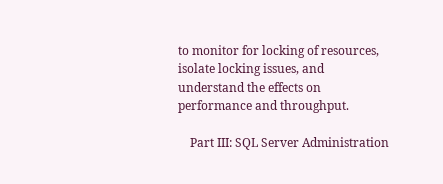to monitor for locking of resources, isolate locking issues, and understand the effects on performance and throughput.

    Part III: SQL Server Administration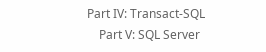Part IV: Transact-SQL
    Part V: SQL Server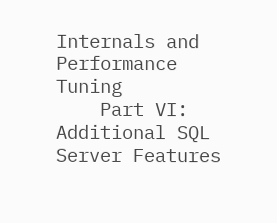Internals and Performance Tuning
    Part VI: Additional SQL Server Features